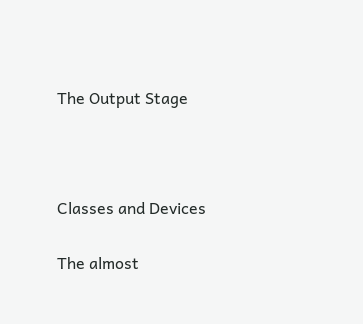The Output Stage



Classes and Devices

The almost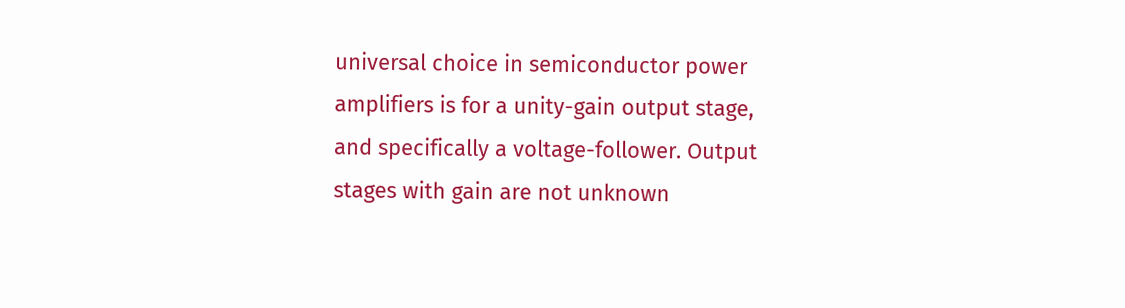universal choice in semiconductor power amplifiers is for a unity-gain output stage, and specifically a voltage-follower. Output stages with gain are not unknown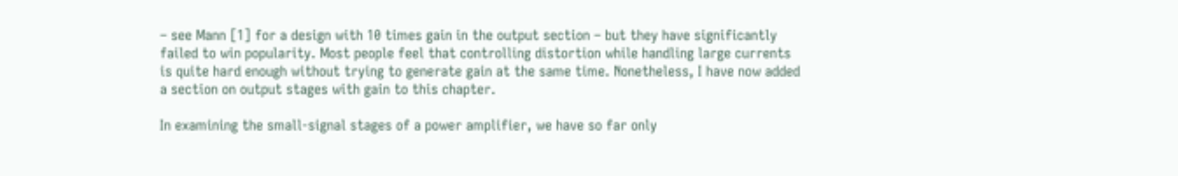– see Mann [1] for a design with 10 times gain in the output section – but they have significantly failed to win popularity. Most people feel that controlling distortion while handling large currents is quite hard enough without trying to generate gain at the same time. Nonetheless, I have now added a section on output stages with gain to this chapter.

In examining the small-signal stages of a power amplifier, we have so far only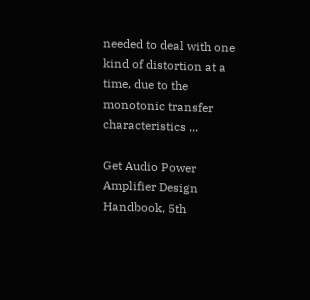needed to deal with one kind of distortion at a time, due to the monotonic transfer characteristics ...

Get Audio Power Amplifier Design Handbook, 5th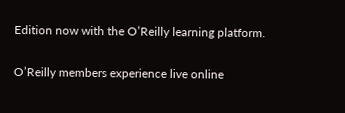Edition now with the O’Reilly learning platform.

O’Reilly members experience live online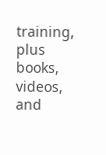training, plus books, videos, and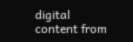digital content from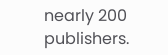nearly 200 publishers.